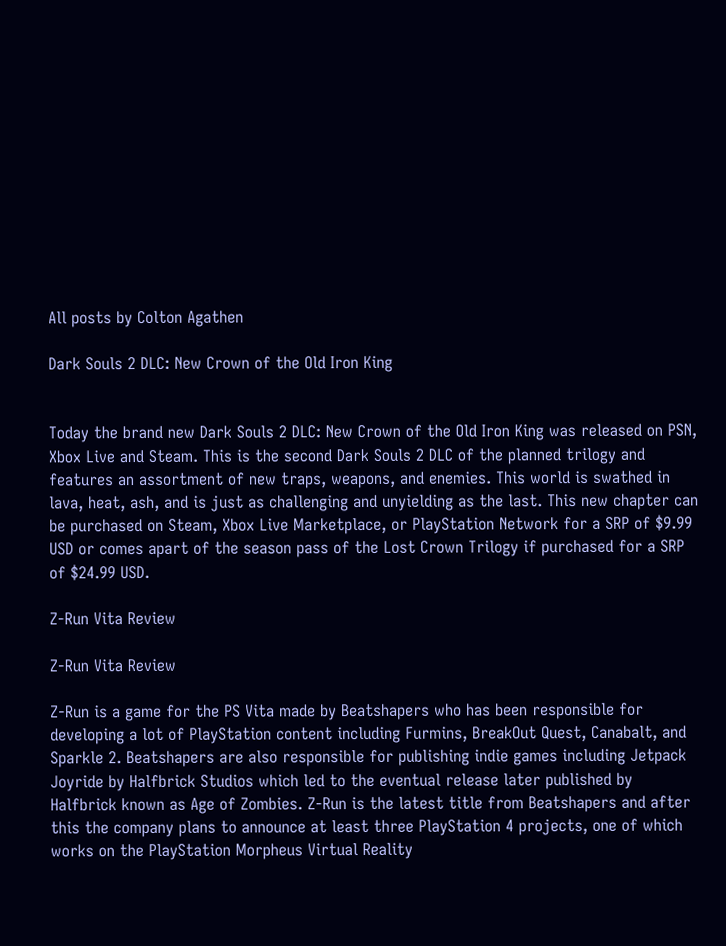All posts by Colton Agathen

Dark Souls 2 DLC: New Crown of the Old Iron King


Today the brand new Dark Souls 2 DLC: New Crown of the Old Iron King was released on PSN, Xbox Live and Steam. This is the second Dark Souls 2 DLC of the planned trilogy and features an assortment of new traps, weapons, and enemies. This world is swathed in lava, heat, ash, and is just as challenging and unyielding as the last. This new chapter can be purchased on Steam, Xbox Live Marketplace, or PlayStation Network for a SRP of $9.99 USD or comes apart of the season pass of the Lost Crown Trilogy if purchased for a SRP of $24.99 USD.

Z-Run Vita Review

Z-Run Vita Review

Z-Run is a game for the PS Vita made by Beatshapers who has been responsible for developing a lot of PlayStation content including Furmins, BreakOut Quest, Canabalt, and Sparkle 2. Beatshapers are also responsible for publishing indie games including Jetpack Joyride by Halfbrick Studios which led to the eventual release later published by Halfbrick known as Age of Zombies. Z-Run is the latest title from Beatshapers and after this the company plans to announce at least three PlayStation 4 projects, one of which works on the PlayStation Morpheus Virtual Reality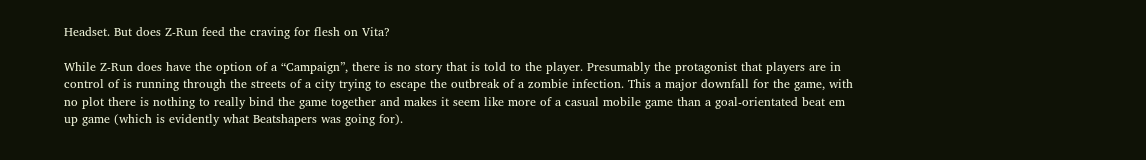Headset. But does Z-Run feed the craving for flesh on Vita?

While Z-Run does have the option of a “Campaign”, there is no story that is told to the player. Presumably the protagonist that players are in control of is running through the streets of a city trying to escape the outbreak of a zombie infection. This a major downfall for the game, with no plot there is nothing to really bind the game together and makes it seem like more of a casual mobile game than a goal-orientated beat em up game (which is evidently what Beatshapers was going for).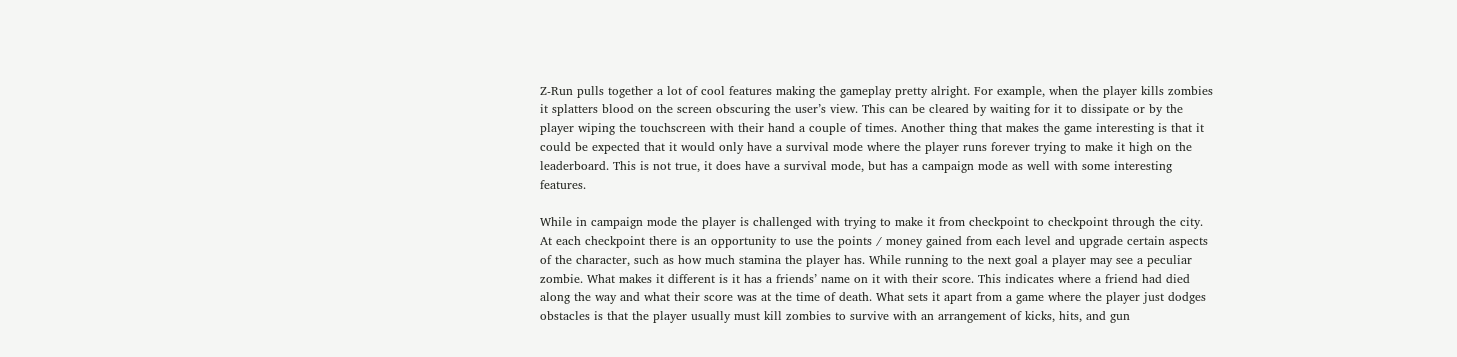Z-Run pulls together a lot of cool features making the gameplay pretty alright. For example, when the player kills zombies it splatters blood on the screen obscuring the user’s view. This can be cleared by waiting for it to dissipate or by the player wiping the touchscreen with their hand a couple of times. Another thing that makes the game interesting is that it could be expected that it would only have a survival mode where the player runs forever trying to make it high on the leaderboard. This is not true, it does have a survival mode, but has a campaign mode as well with some interesting features.

While in campaign mode the player is challenged with trying to make it from checkpoint to checkpoint through the city. At each checkpoint there is an opportunity to use the points / money gained from each level and upgrade certain aspects of the character, such as how much stamina the player has. While running to the next goal a player may see a peculiar zombie. What makes it different is it has a friends’ name on it with their score. This indicates where a friend had died along the way and what their score was at the time of death. What sets it apart from a game where the player just dodges obstacles is that the player usually must kill zombies to survive with an arrangement of kicks, hits, and gun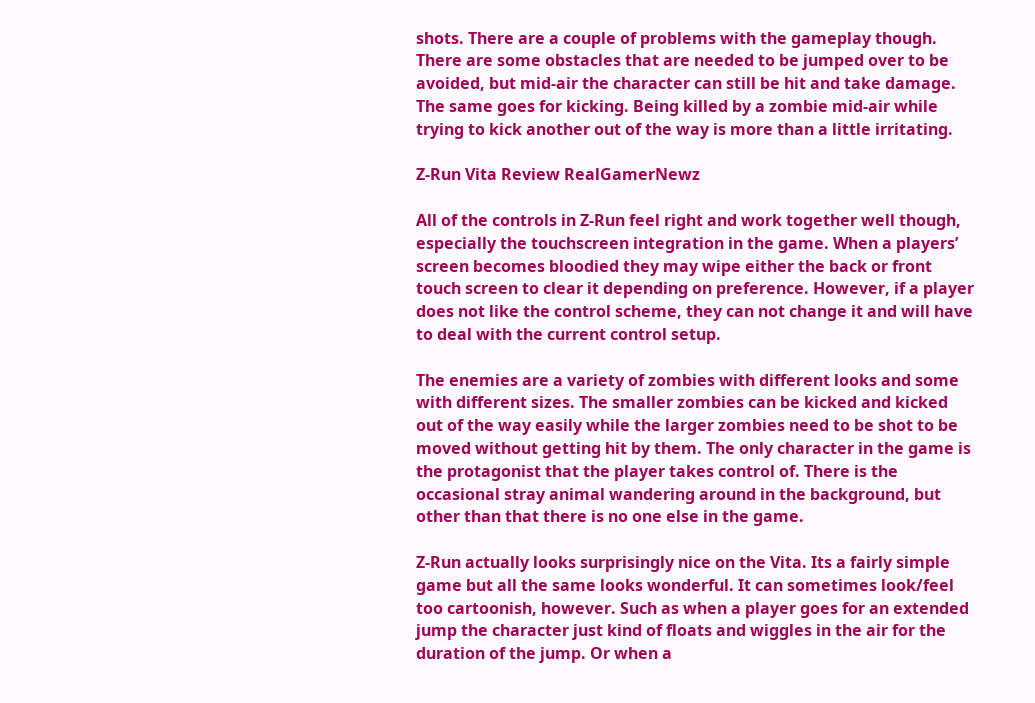shots. There are a couple of problems with the gameplay though. There are some obstacles that are needed to be jumped over to be avoided, but mid-air the character can still be hit and take damage. The same goes for kicking. Being killed by a zombie mid-air while trying to kick another out of the way is more than a little irritating.

Z-Run Vita Review RealGamerNewz

All of the controls in Z-Run feel right and work together well though, especially the touchscreen integration in the game. When a players’ screen becomes bloodied they may wipe either the back or front touch screen to clear it depending on preference. However, if a player does not like the control scheme, they can not change it and will have to deal with the current control setup.

The enemies are a variety of zombies with different looks and some with different sizes. The smaller zombies can be kicked and kicked out of the way easily while the larger zombies need to be shot to be moved without getting hit by them. The only character in the game is the protagonist that the player takes control of. There is the occasional stray animal wandering around in the background, but other than that there is no one else in the game.

Z-Run actually looks surprisingly nice on the Vita. Its a fairly simple game but all the same looks wonderful. It can sometimes look/feel too cartoonish, however. Such as when a player goes for an extended jump the character just kind of floats and wiggles in the air for the duration of the jump. Or when a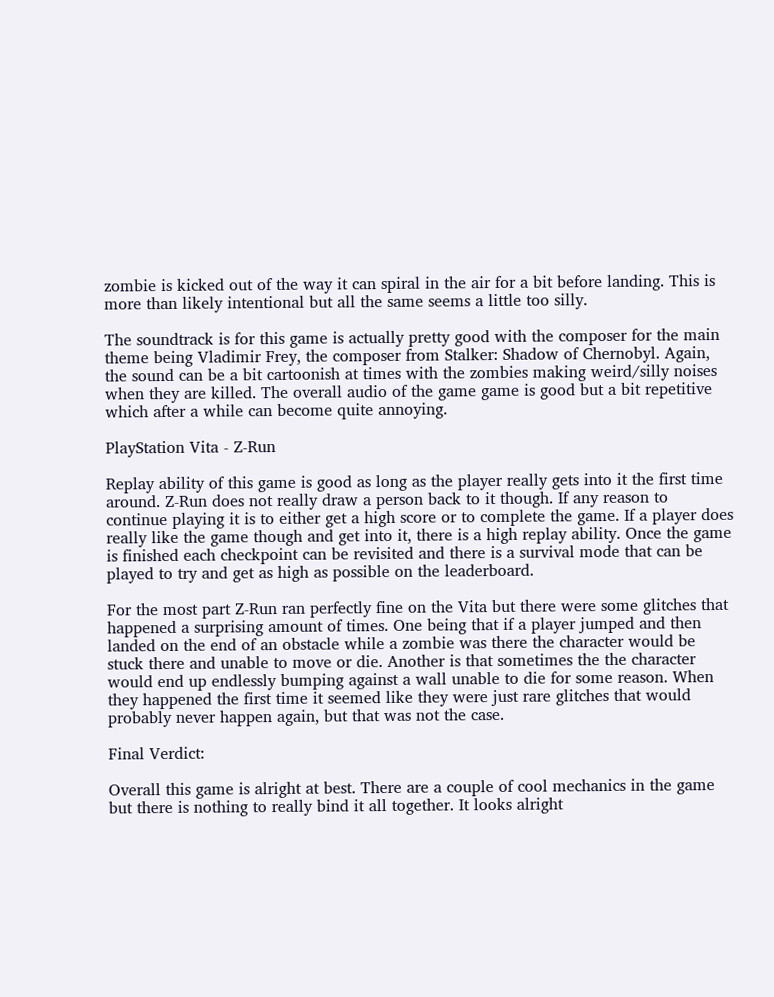zombie is kicked out of the way it can spiral in the air for a bit before landing. This is more than likely intentional but all the same seems a little too silly.

The soundtrack is for this game is actually pretty good with the composer for the main theme being Vladimir Frey, the composer from Stalker: Shadow of Chernobyl. Again, the sound can be a bit cartoonish at times with the zombies making weird/silly noises when they are killed. The overall audio of the game game is good but a bit repetitive which after a while can become quite annoying.

PlayStation Vita - Z-Run

Replay ability of this game is good as long as the player really gets into it the first time around. Z-Run does not really draw a person back to it though. If any reason to continue playing it is to either get a high score or to complete the game. If a player does really like the game though and get into it, there is a high replay ability. Once the game is finished each checkpoint can be revisited and there is a survival mode that can be played to try and get as high as possible on the leaderboard.

For the most part Z-Run ran perfectly fine on the Vita but there were some glitches that happened a surprising amount of times. One being that if a player jumped and then landed on the end of an obstacle while a zombie was there the character would be stuck there and unable to move or die. Another is that sometimes the the character would end up endlessly bumping against a wall unable to die for some reason. When they happened the first time it seemed like they were just rare glitches that would probably never happen again, but that was not the case.

Final Verdict:

Overall this game is alright at best. There are a couple of cool mechanics in the game but there is nothing to really bind it all together. It looks alright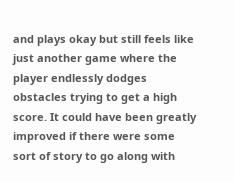and plays okay but still feels like just another game where the player endlessly dodges obstacles trying to get a high score. It could have been greatly improved if there were some sort of story to go along with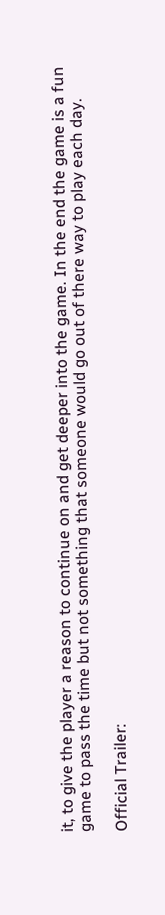it, to give the player a reason to continue on and get deeper into the game. In the end the game is a fun game to pass the time but not something that someone would go out of there way to play each day.

Official Trailer: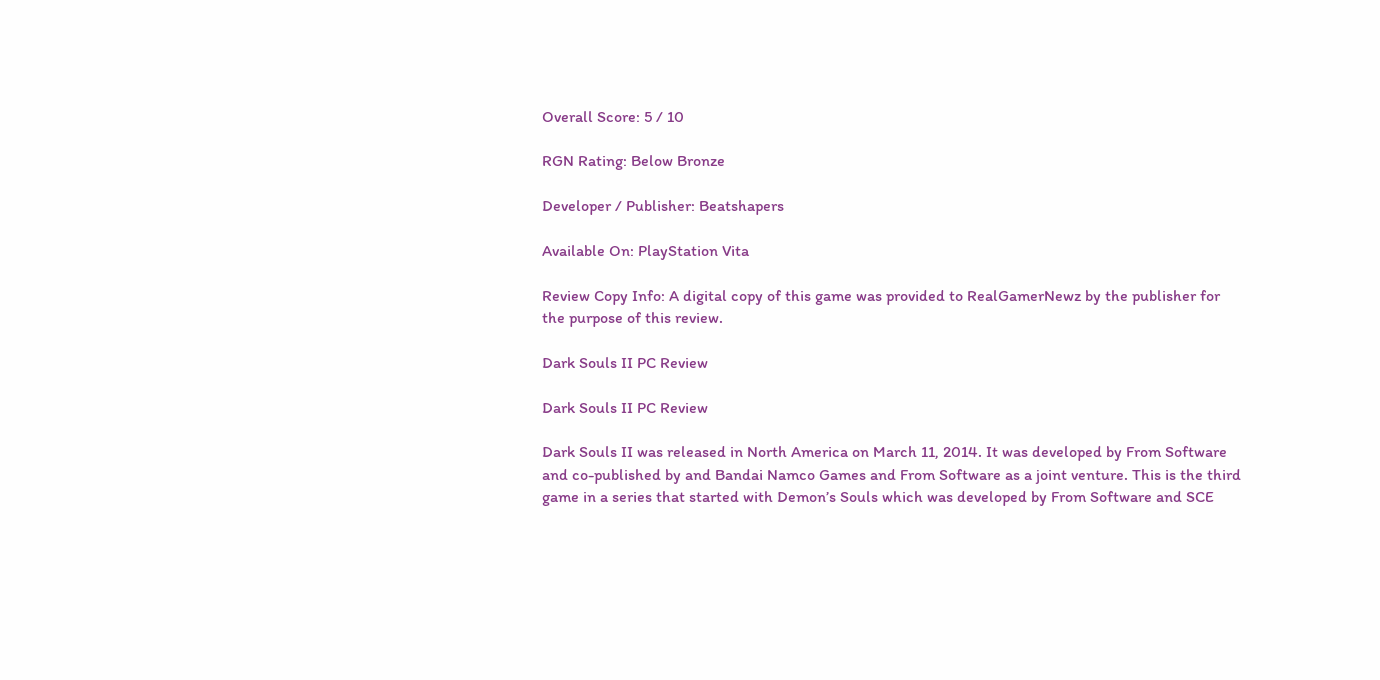Overall Score: 5 / 10

RGN Rating: Below Bronze

Developer / Publisher: Beatshapers

Available On: PlayStation Vita

Review Copy Info: A digital copy of this game was provided to RealGamerNewz by the publisher for the purpose of this review.

Dark Souls II PC Review

Dark Souls II PC Review

Dark Souls II was released in North America on March 11, 2014. It was developed by From Software and co-published by and Bandai Namco Games and From Software as a joint venture. This is the third game in a series that started with Demon’s Souls which was developed by From Software and SCE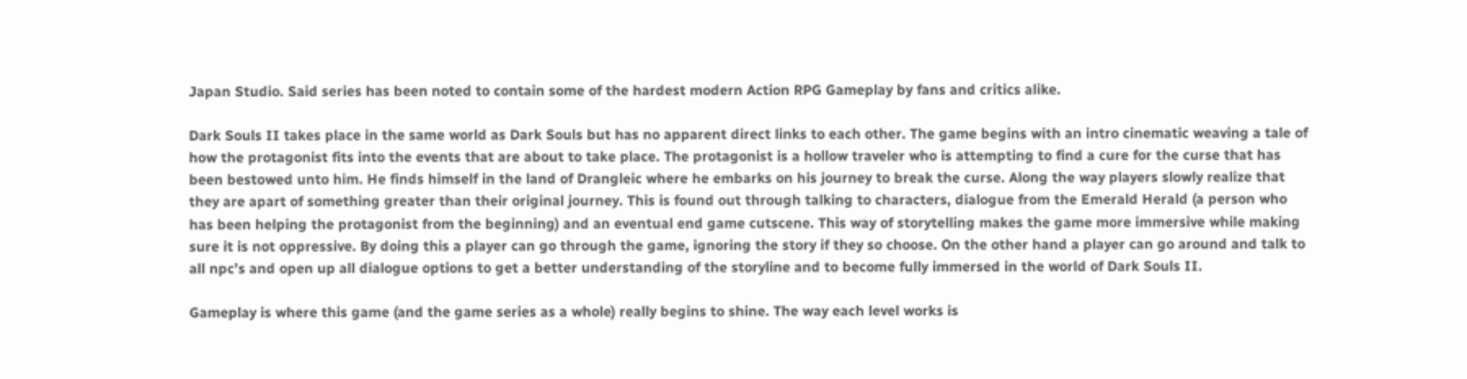Japan Studio. Said series has been noted to contain some of the hardest modern Action RPG Gameplay by fans and critics alike.

Dark Souls II takes place in the same world as Dark Souls but has no apparent direct links to each other. The game begins with an intro cinematic weaving a tale of how the protagonist fits into the events that are about to take place. The protagonist is a hollow traveler who is attempting to find a cure for the curse that has been bestowed unto him. He finds himself in the land of Drangleic where he embarks on his journey to break the curse. Along the way players slowly realize that they are apart of something greater than their original journey. This is found out through talking to characters, dialogue from the Emerald Herald (a person who has been helping the protagonist from the beginning) and an eventual end game cutscene. This way of storytelling makes the game more immersive while making sure it is not oppressive. By doing this a player can go through the game, ignoring the story if they so choose. On the other hand a player can go around and talk to all npc’s and open up all dialogue options to get a better understanding of the storyline and to become fully immersed in the world of Dark Souls II.

Gameplay is where this game (and the game series as a whole) really begins to shine. The way each level works is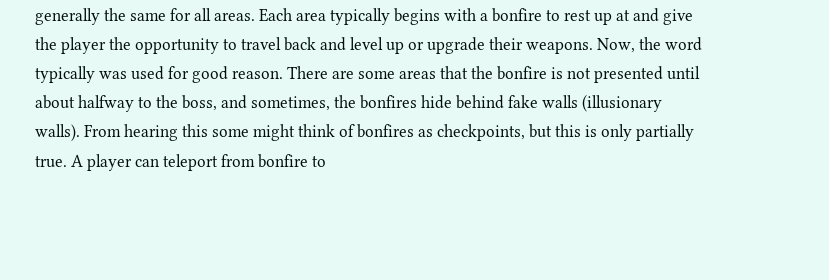generally the same for all areas. Each area typically begins with a bonfire to rest up at and give the player the opportunity to travel back and level up or upgrade their weapons. Now, the word typically was used for good reason. There are some areas that the bonfire is not presented until about halfway to the boss, and sometimes, the bonfires hide behind fake walls (illusionary walls). From hearing this some might think of bonfires as checkpoints, but this is only partially true. A player can teleport from bonfire to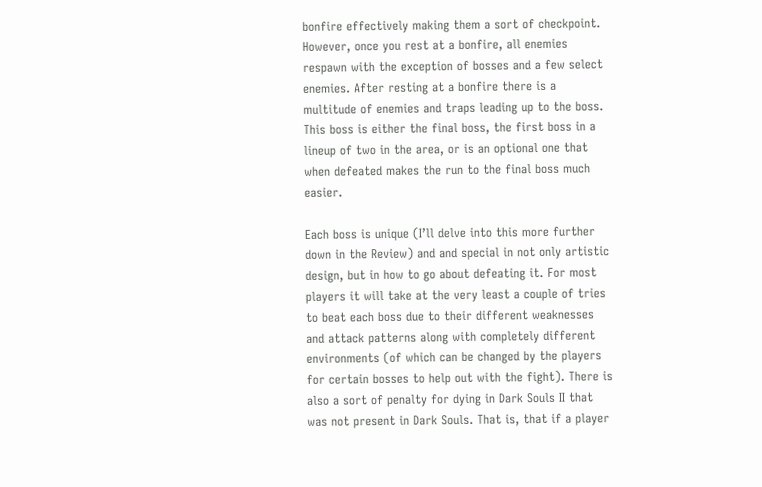bonfire effectively making them a sort of checkpoint. However, once you rest at a bonfire, all enemies respawn with the exception of bosses and a few select enemies. After resting at a bonfire there is a multitude of enemies and traps leading up to the boss. This boss is either the final boss, the first boss in a lineup of two in the area, or is an optional one that when defeated makes the run to the final boss much easier.

Each boss is unique (I’ll delve into this more further down in the Review) and and special in not only artistic design, but in how to go about defeating it. For most players it will take at the very least a couple of tries to beat each boss due to their different weaknesses and attack patterns along with completely different environments (of which can be changed by the players for certain bosses to help out with the fight). There is also a sort of penalty for dying in Dark Souls II that was not present in Dark Souls. That is, that if a player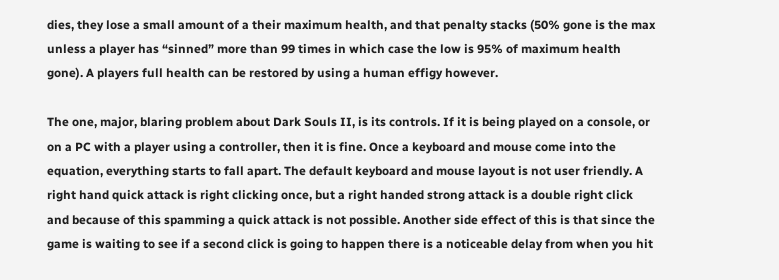dies, they lose a small amount of a their maximum health, and that penalty stacks (50% gone is the max unless a player has “sinned” more than 99 times in which case the low is 95% of maximum health gone). A players full health can be restored by using a human effigy however.

The one, major, blaring problem about Dark Souls II, is its controls. If it is being played on a console, or on a PC with a player using a controller, then it is fine. Once a keyboard and mouse come into the equation, everything starts to fall apart. The default keyboard and mouse layout is not user friendly. A right hand quick attack is right clicking once, but a right handed strong attack is a double right click and because of this spamming a quick attack is not possible. Another side effect of this is that since the game is waiting to see if a second click is going to happen there is a noticeable delay from when you hit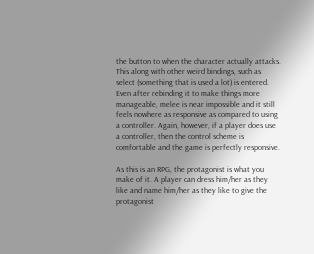the button to when the character actually attacks. This along with other weird bindings, such as select (something that is used a lot) is entered. Even after rebinding it to make things more manageable, melee is near impossible and it still feels nowhere as responsive as compared to using a controller. Again, however, if a player does use a controller, then the control scheme is comfortable and the game is perfectly responsive.

As this is an RPG, the protagonist is what you make of it. A player can dress him/her as they like and name him/her as they like to give the protagonist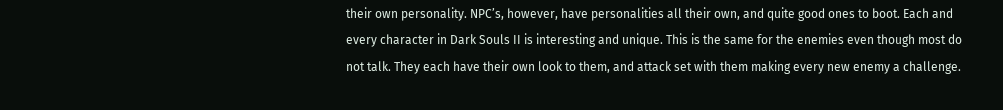their own personality. NPC’s, however, have personalities all their own, and quite good ones to boot. Each and every character in Dark Souls II is interesting and unique. This is the same for the enemies even though most do not talk. They each have their own look to them, and attack set with them making every new enemy a challenge.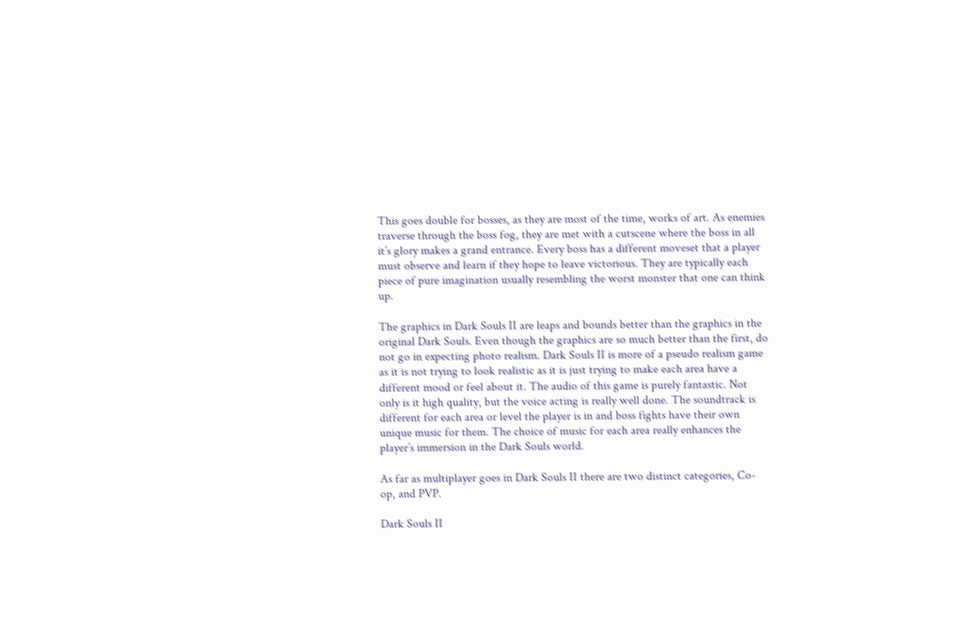This goes double for bosses, as they are most of the time, works of art. As enemies traverse through the boss fog, they are met with a cutscene where the boss in all it’s glory makes a grand entrance. Every boss has a different moveset that a player must observe and learn if they hope to leave victorious. They are typically each piece of pure imagination usually resembling the worst monster that one can think up.

The graphics in Dark Souls II are leaps and bounds better than the graphics in the original Dark Souls. Even though the graphics are so much better than the first, do not go in expecting photo realism. Dark Souls II is more of a pseudo realism game as it is not trying to look realistic as it is just trying to make each area have a different mood or feel about it. The audio of this game is purely fantastic. Not only is it high quality, but the voice acting is really well done. The soundtrack is different for each area or level the player is in and boss fights have their own unique music for them. The choice of music for each area really enhances the player’s immersion in the Dark Souls world.

As far as multiplayer goes in Dark Souls II there are two distinct categories, Co-op, and PVP.

Dark Souls II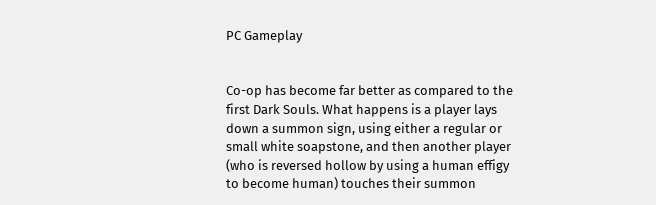PC Gameplay


Co-op has become far better as compared to the first Dark Souls. What happens is a player lays down a summon sign, using either a regular or small white soapstone, and then another player (who is reversed hollow by using a human effigy to become human) touches their summon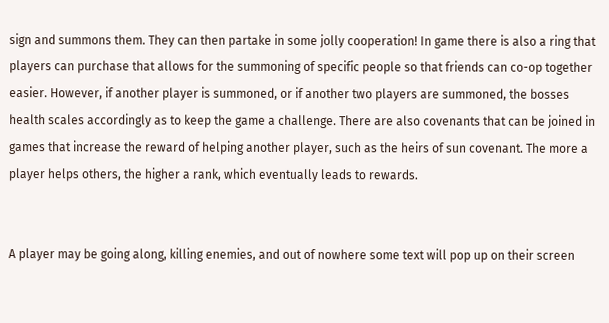sign and summons them. They can then partake in some jolly cooperation! In game there is also a ring that players can purchase that allows for the summoning of specific people so that friends can co-op together easier. However, if another player is summoned, or if another two players are summoned, the bosses health scales accordingly as to keep the game a challenge. There are also covenants that can be joined in games that increase the reward of helping another player, such as the heirs of sun covenant. The more a player helps others, the higher a rank, which eventually leads to rewards.


A player may be going along, killing enemies, and out of nowhere some text will pop up on their screen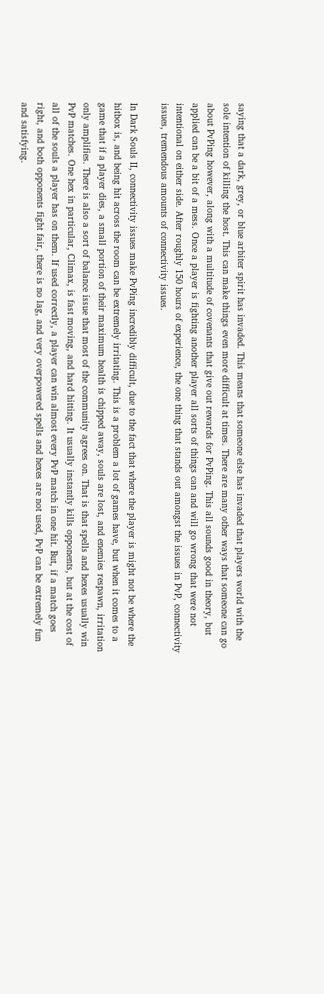saying that a dark, grey, or blue arbiter spirit has invaded. This means that someone else has invaded that players world with the sole intention of killing the host. This can make things even more difficult at times. There are many other ways that someone can go about PvPing however, along with a multitude of covenants that give out rewards for PvPing. This all sounds good in theory, but applied can be a bit of a mess. Once a player is fighting another player all sorts of things can and will go wrong that were not intentional on either side. After roughly 150 hours of experience, the one thing that stands out amongst the issues in PvP, connectivity issues, tremendous amounts of connectivity issues.

In Dark Souls II, connectivity issues make PvPing incredibly difficult, due to the fact that where the player is might not be where the hitbox is, and being hit across the room can be extremely irritating. This is a problem a lot of games have, but when it comes to a game that if a player dies, a small portion of their maximum health is chipped away, souls are lost, and enemies respawn, irritation only amplifies. There is also a sort of balance issue that most of the community agrees on. That is that spells and hexes usually win PvP matches. One hex in particular, Climax, is fast moving, and hard hitting. It usually instantly kills opponents, but at the cost of all of the souls a player has on them. If used correctly, a player can win almost every PvP match in one hit. But, if a match goes right, and both opponents fight fair, there is no lag, and very overpowered spells and hexes are not used, PvP can be extremely fun and satisfying.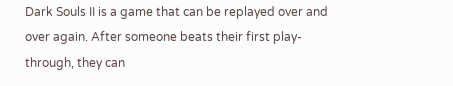Dark Souls II is a game that can be replayed over and over again. After someone beats their first play-through, they can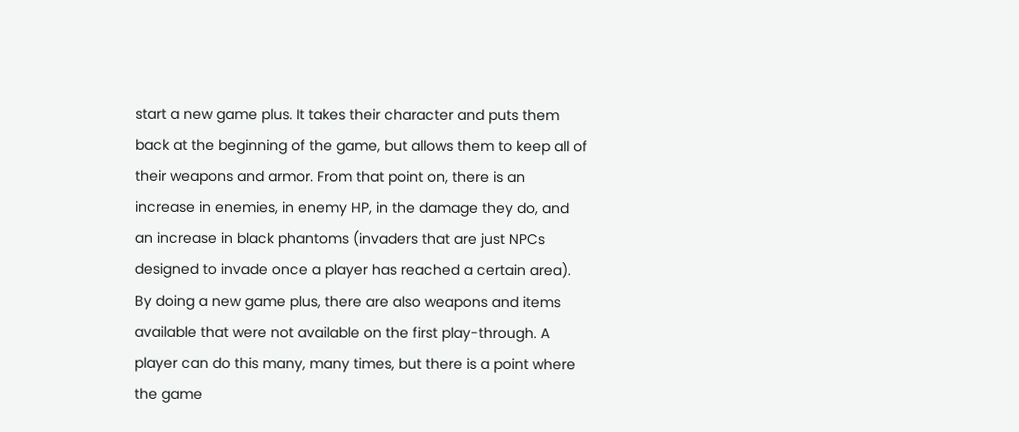start a new game plus. It takes their character and puts them back at the beginning of the game, but allows them to keep all of their weapons and armor. From that point on, there is an increase in enemies, in enemy HP, in the damage they do, and an increase in black phantoms (invaders that are just NPCs designed to invade once a player has reached a certain area). By doing a new game plus, there are also weapons and items available that were not available on the first play-through. A player can do this many, many times, but there is a point where the game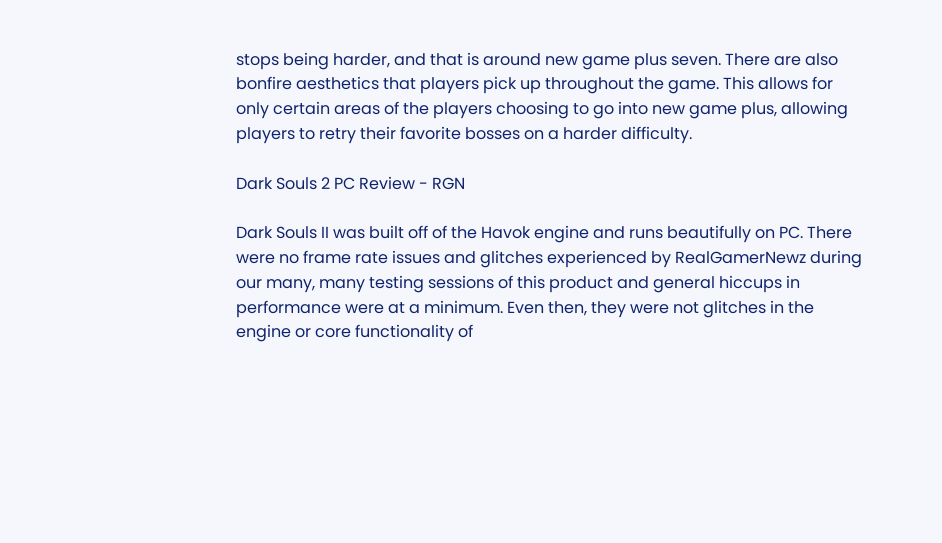stops being harder, and that is around new game plus seven. There are also bonfire aesthetics that players pick up throughout the game. This allows for only certain areas of the players choosing to go into new game plus, allowing players to retry their favorite bosses on a harder difficulty.

Dark Souls 2 PC Review - RGN

Dark Souls II was built off of the Havok engine and runs beautifully on PC. There were no frame rate issues and glitches experienced by RealGamerNewz during our many, many testing sessions of this product and general hiccups in performance were at a minimum. Even then, they were not glitches in the engine or core functionality of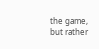the game, but rather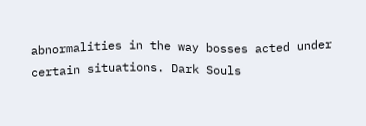abnormalities in the way bosses acted under certain situations. Dark Souls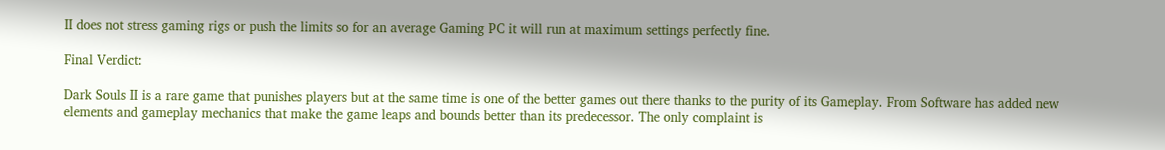II does not stress gaming rigs or push the limits so for an average Gaming PC it will run at maximum settings perfectly fine.

Final Verdict:

Dark Souls II is a rare game that punishes players but at the same time is one of the better games out there thanks to the purity of its Gameplay. From Software has added new elements and gameplay mechanics that make the game leaps and bounds better than its predecessor. The only complaint is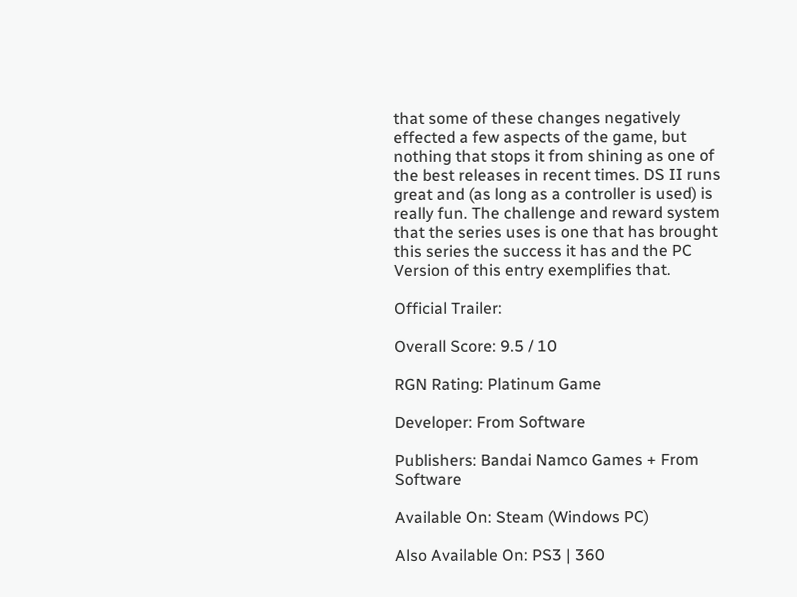that some of these changes negatively effected a few aspects of the game, but nothing that stops it from shining as one of the best releases in recent times. DS II runs great and (as long as a controller is used) is really fun. The challenge and reward system that the series uses is one that has brought this series the success it has and the PC Version of this entry exemplifies that.

Official Trailer:

Overall Score: 9.5 / 10

RGN Rating: Platinum Game

Developer: From Software

Publishers: Bandai Namco Games + From Software

Available On: Steam (Windows PC)

Also Available On: PS3 | 360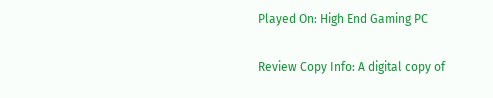Played On: High End Gaming PC

Review Copy Info: A digital copy of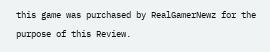this game was purchased by RealGamerNewz for the purpose of this Review.